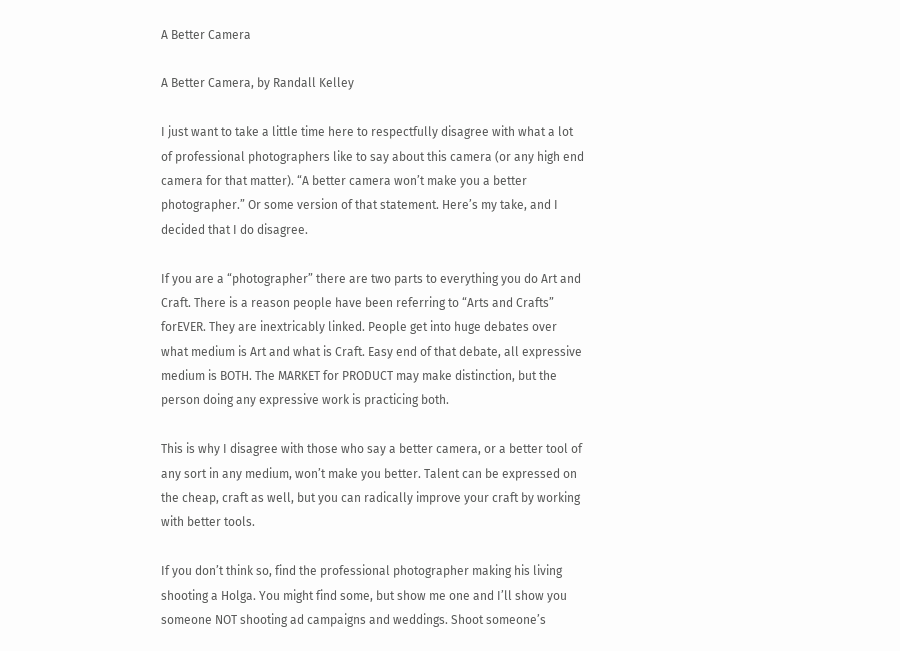A Better Camera

A Better Camera, by Randall Kelley

I just want to take a little time here to respectfully disagree with what a lot of professional photographers like to say about this camera (or any high end camera for that matter). “A better camera won’t make you a better photographer.” Or some version of that statement. Here’s my take, and I decided that I do disagree.

If you are a “photographer” there are two parts to everything you do Art and Craft. There is a reason people have been referring to “Arts and Crafts” forEVER. They are inextricably linked. People get into huge debates over what medium is Art and what is Craft. Easy end of that debate, all expressive medium is BOTH. The MARKET for PRODUCT may make distinction, but the person doing any expressive work is practicing both.

This is why I disagree with those who say a better camera, or a better tool of any sort in any medium, won’t make you better. Talent can be expressed on the cheap, craft as well, but you can radically improve your craft by working with better tools.

If you don’t think so, find the professional photographer making his living shooting a Holga. You might find some, but show me one and I’ll show you someone NOT shooting ad campaigns and weddings. Shoot someone’s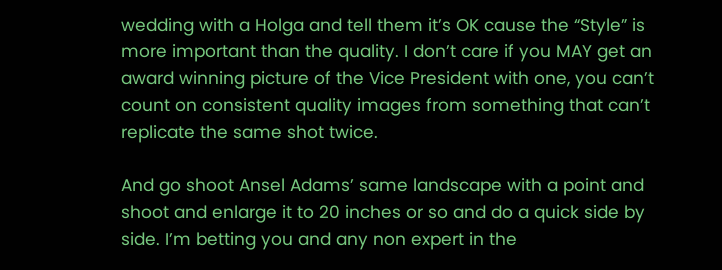wedding with a Holga and tell them it’s OK cause the “Style” is more important than the quality. I don’t care if you MAY get an award winning picture of the Vice President with one, you can’t count on consistent quality images from something that can’t replicate the same shot twice.

And go shoot Ansel Adams’ same landscape with a point and shoot and enlarge it to 20 inches or so and do a quick side by side. I’m betting you and any non expert in the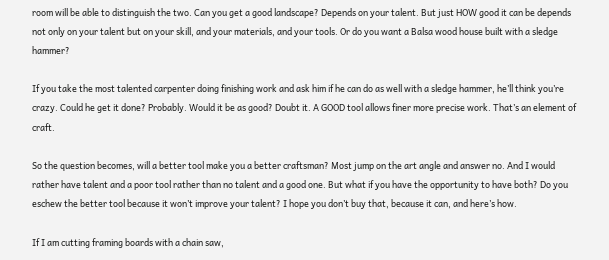room will be able to distinguish the two. Can you get a good landscape? Depends on your talent. But just HOW good it can be depends not only on your talent but on your skill, and your materials, and your tools. Or do you want a Balsa wood house built with a sledge hammer?

If you take the most talented carpenter doing finishing work and ask him if he can do as well with a sledge hammer, he’ll think you’re crazy. Could he get it done? Probably. Would it be as good? Doubt it. A GOOD tool allows finer more precise work. That’s an element of craft.

So the question becomes, will a better tool make you a better craftsman? Most jump on the art angle and answer no. And I would rather have talent and a poor tool rather than no talent and a good one. But what if you have the opportunity to have both? Do you eschew the better tool because it won’t improve your talent? I hope you don’t buy that, because it can, and here’s how.

If I am cutting framing boards with a chain saw,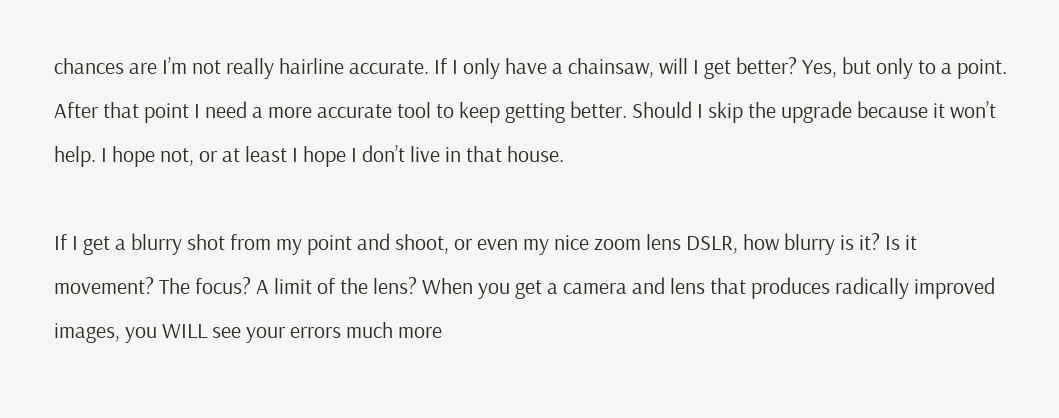chances are I’m not really hairline accurate. If I only have a chainsaw, will I get better? Yes, but only to a point. After that point I need a more accurate tool to keep getting better. Should I skip the upgrade because it won’t help. I hope not, or at least I hope I don’t live in that house.

If I get a blurry shot from my point and shoot, or even my nice zoom lens DSLR, how blurry is it? Is it movement? The focus? A limit of the lens? When you get a camera and lens that produces radically improved images, you WILL see your errors much more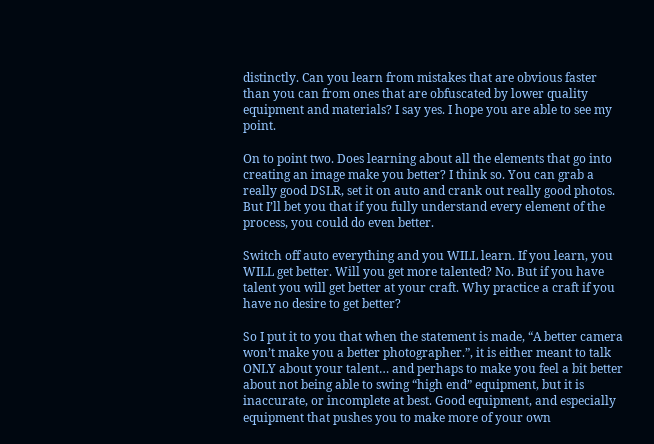distinctly. Can you learn from mistakes that are obvious faster than you can from ones that are obfuscated by lower quality equipment and materials? I say yes. I hope you are able to see my point.

On to point two. Does learning about all the elements that go into creating an image make you better? I think so. You can grab a really good DSLR, set it on auto and crank out really good photos. But I’ll bet you that if you fully understand every element of the process, you could do even better.

Switch off auto everything and you WILL learn. If you learn, you WILL get better. Will you get more talented? No. But if you have talent you will get better at your craft. Why practice a craft if you have no desire to get better?

So I put it to you that when the statement is made, “A better camera won’t make you a better photographer.”, it is either meant to talk ONLY about your talent… and perhaps to make you feel a bit better about not being able to swing “high end” equipment, but it is inaccurate, or incomplete at best. Good equipment, and especially equipment that pushes you to make more of your own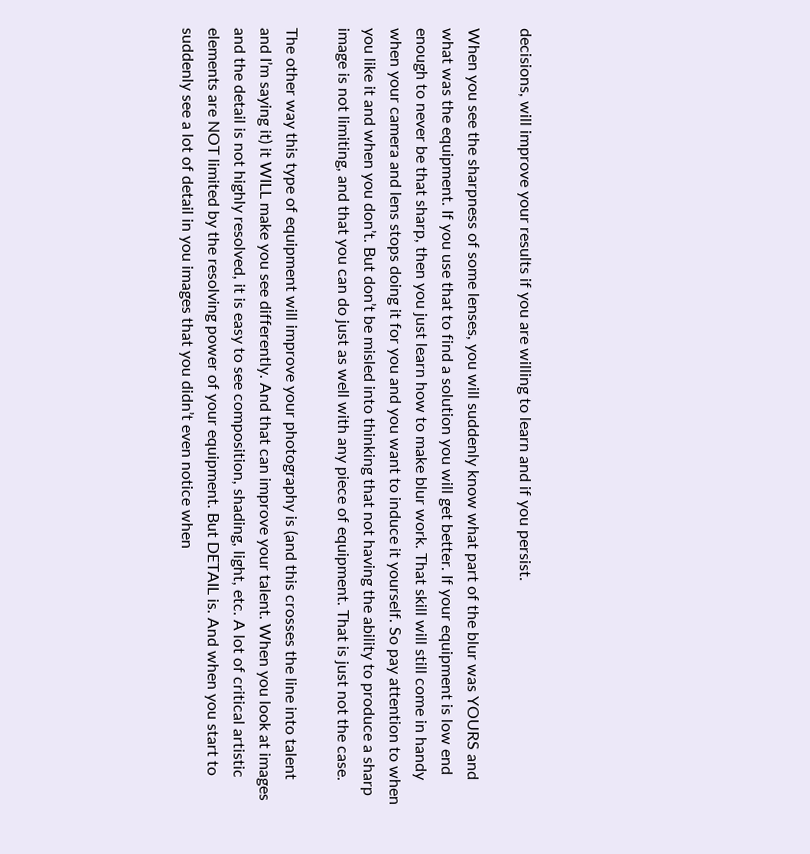decisions, will improve your results if you are willing to learn and if you persist.

When you see the sharpness of some lenses, you will suddenly know what part of the blur was YOURS and what was the equipment. If you use that to find a solution you will get better. If your equipment is low end enough to never be that sharp, then you just learn how to make blur work. That skill will still come in handy when your camera and lens stops doing it for you and you want to induce it yourself. So pay attention to when you like it and when you don’t. But don’t be misled into thinking that not having the ability to produce a sharp image is not limiting, and that you can do just as well with any piece of equipment. That is just not the case.

The other way this type of equipment will improve your photography is (and this crosses the line into talent and I’m saying it) it WILL make you see differently. And that can improve your talent. When you look at images and the detail is not highly resolved, it is easy to see composition, shading, light, etc. A lot of critical artistic elements are NOT limited by the resolving power of your equipment. But DETAIL is. And when you start to suddenly see a lot of detail in you images that you didn’t even notice when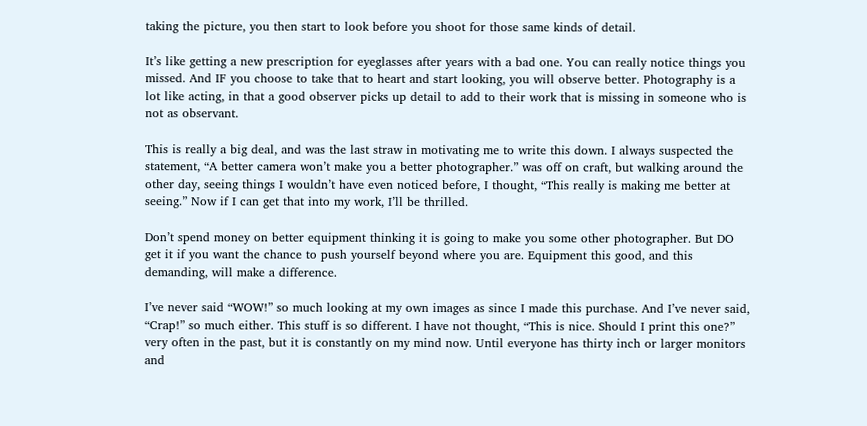taking the picture, you then start to look before you shoot for those same kinds of detail.

It’s like getting a new prescription for eyeglasses after years with a bad one. You can really notice things you missed. And IF you choose to take that to heart and start looking, you will observe better. Photography is a lot like acting, in that a good observer picks up detail to add to their work that is missing in someone who is not as observant.

This is really a big deal, and was the last straw in motivating me to write this down. I always suspected the statement, “A better camera won’t make you a better photographer.” was off on craft, but walking around the other day, seeing things I wouldn’t have even noticed before, I thought, “This really is making me better at seeing.” Now if I can get that into my work, I’ll be thrilled.

Don’t spend money on better equipment thinking it is going to make you some other photographer. But DO get it if you want the chance to push yourself beyond where you are. Equipment this good, and this demanding, will make a difference.

I’ve never said “WOW!” so much looking at my own images as since I made this purchase. And I’ve never said, “Crap!” so much either. This stuff is so different. I have not thought, “This is nice. Should I print this one?” very often in the past, but it is constantly on my mind now. Until everyone has thirty inch or larger monitors and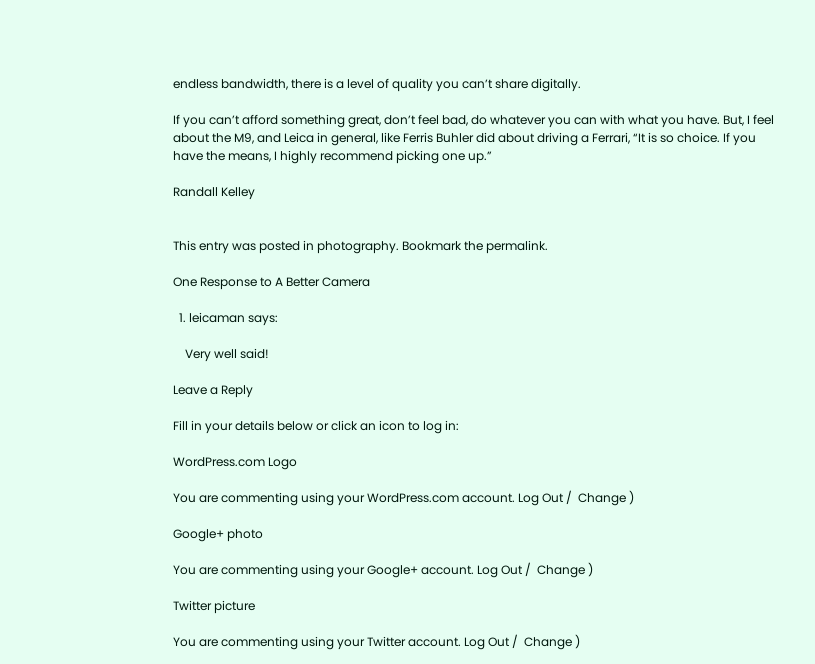endless bandwidth, there is a level of quality you can’t share digitally.

If you can’t afford something great, don’t feel bad, do whatever you can with what you have. But, I feel about the M9, and Leica in general, like Ferris Buhler did about driving a Ferrari, “It is so choice. If you have the means, I highly recommend picking one up.”

Randall Kelley


This entry was posted in photography. Bookmark the permalink.

One Response to A Better Camera

  1. leicaman says:

    Very well said!

Leave a Reply

Fill in your details below or click an icon to log in:

WordPress.com Logo

You are commenting using your WordPress.com account. Log Out /  Change )

Google+ photo

You are commenting using your Google+ account. Log Out /  Change )

Twitter picture

You are commenting using your Twitter account. Log Out /  Change )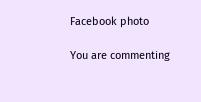Facebook photo

You are commenting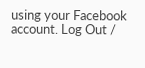using your Facebook account. Log Out /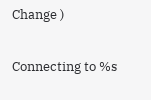Change )


Connecting to %s